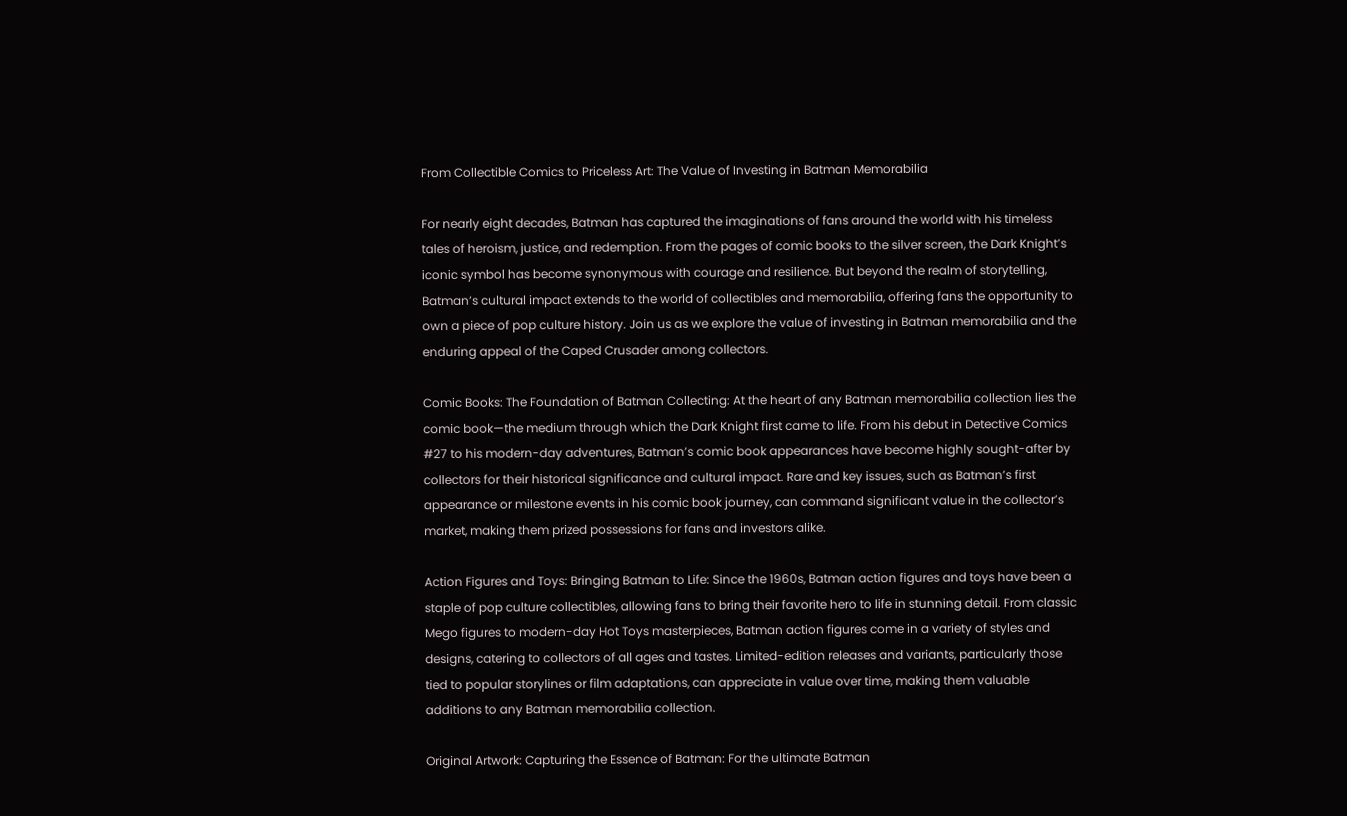From Collectible Comics to Priceless Art: The Value of Investing in Batman Memorabilia

For nearly eight decades, Batman has captured the imaginations of fans around the world with his timeless tales of heroism, justice, and redemption. From the pages of comic books to the silver screen, the Dark Knight’s iconic symbol has become synonymous with courage and resilience. But beyond the realm of storytelling, Batman’s cultural impact extends to the world of collectibles and memorabilia, offering fans the opportunity to own a piece of pop culture history. Join us as we explore the value of investing in Batman memorabilia and the enduring appeal of the Caped Crusader among collectors.

Comic Books: The Foundation of Batman Collecting: At the heart of any Batman memorabilia collection lies the comic book—the medium through which the Dark Knight first came to life. From his debut in Detective Comics #27 to his modern-day adventures, Batman’s comic book appearances have become highly sought-after by collectors for their historical significance and cultural impact. Rare and key issues, such as Batman’s first appearance or milestone events in his comic book journey, can command significant value in the collector’s market, making them prized possessions for fans and investors alike.

Action Figures and Toys: Bringing Batman to Life: Since the 1960s, Batman action figures and toys have been a staple of pop culture collectibles, allowing fans to bring their favorite hero to life in stunning detail. From classic Mego figures to modern-day Hot Toys masterpieces, Batman action figures come in a variety of styles and designs, catering to collectors of all ages and tastes. Limited-edition releases and variants, particularly those tied to popular storylines or film adaptations, can appreciate in value over time, making them valuable additions to any Batman memorabilia collection.

Original Artwork: Capturing the Essence of Batman: For the ultimate Batman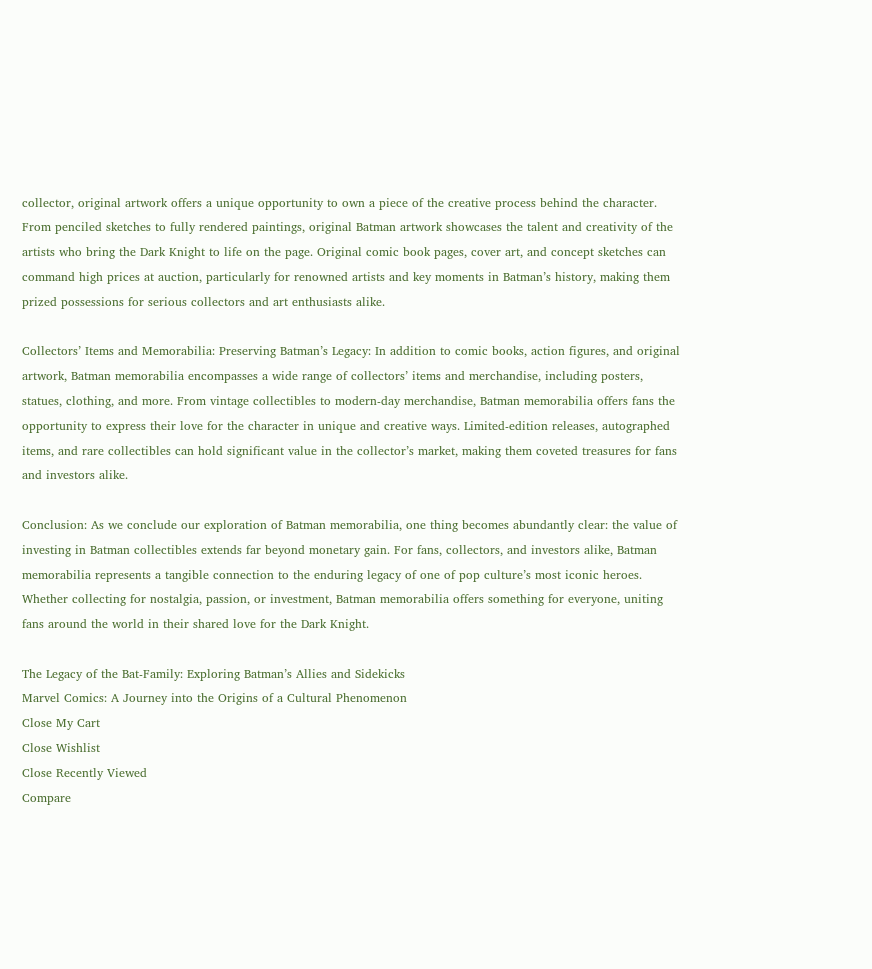collector, original artwork offers a unique opportunity to own a piece of the creative process behind the character. From penciled sketches to fully rendered paintings, original Batman artwork showcases the talent and creativity of the artists who bring the Dark Knight to life on the page. Original comic book pages, cover art, and concept sketches can command high prices at auction, particularly for renowned artists and key moments in Batman’s history, making them prized possessions for serious collectors and art enthusiasts alike.

Collectors’ Items and Memorabilia: Preserving Batman’s Legacy: In addition to comic books, action figures, and original artwork, Batman memorabilia encompasses a wide range of collectors’ items and merchandise, including posters, statues, clothing, and more. From vintage collectibles to modern-day merchandise, Batman memorabilia offers fans the opportunity to express their love for the character in unique and creative ways. Limited-edition releases, autographed items, and rare collectibles can hold significant value in the collector’s market, making them coveted treasures for fans and investors alike.

Conclusion: As we conclude our exploration of Batman memorabilia, one thing becomes abundantly clear: the value of investing in Batman collectibles extends far beyond monetary gain. For fans, collectors, and investors alike, Batman memorabilia represents a tangible connection to the enduring legacy of one of pop culture’s most iconic heroes. Whether collecting for nostalgia, passion, or investment, Batman memorabilia offers something for everyone, uniting fans around the world in their shared love for the Dark Knight.

The Legacy of the Bat-Family: Exploring Batman’s Allies and Sidekicks
Marvel Comics: A Journey into the Origins of a Cultural Phenomenon
Close My Cart
Close Wishlist
Close Recently Viewed
Compare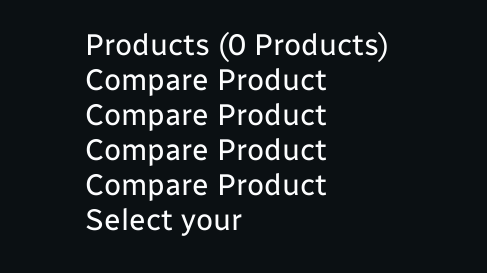Products (0 Products)
Compare Product
Compare Product
Compare Product
Compare Product
Select your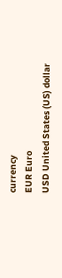currency
EUR Euro
USD United States (US) dollar